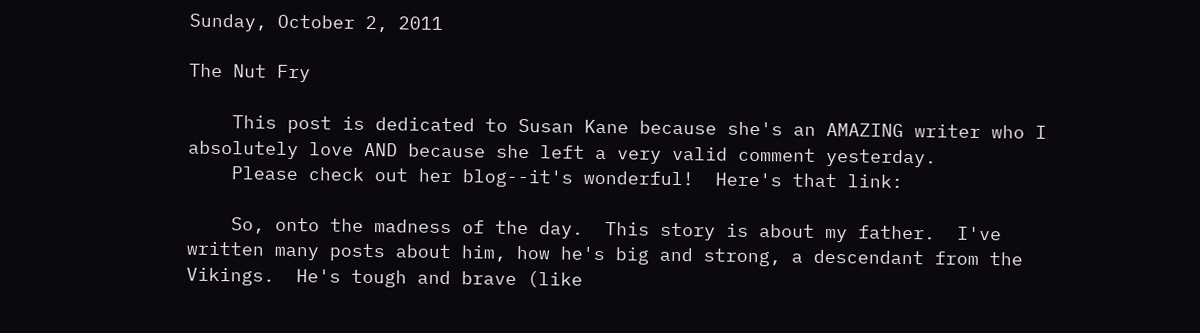Sunday, October 2, 2011

The Nut Fry

    This post is dedicated to Susan Kane because she's an AMAZING writer who I absolutely love AND because she left a very valid comment yesterday.
    Please check out her blog--it's wonderful!  Here's that link:

    So, onto the madness of the day.  This story is about my father.  I've written many posts about him, how he's big and strong, a descendant from the Vikings.  He's tough and brave (like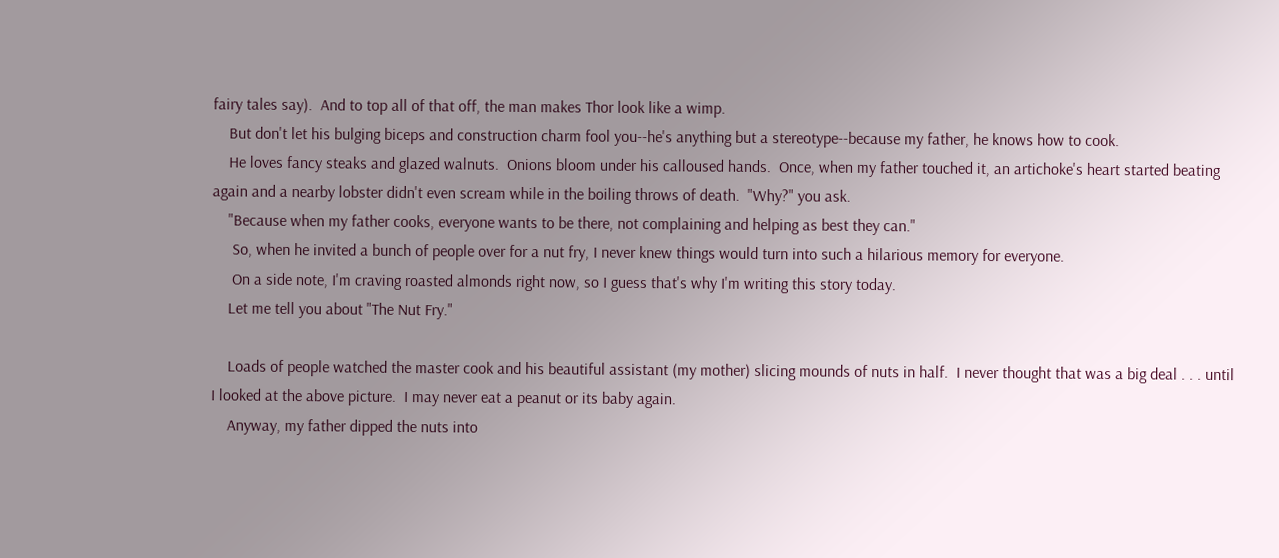fairy tales say).  And to top all of that off, the man makes Thor look like a wimp.
    But don't let his bulging biceps and construction charm fool you--he's anything but a stereotype--because my father, he knows how to cook.
    He loves fancy steaks and glazed walnuts.  Onions bloom under his calloused hands.  Once, when my father touched it, an artichoke's heart started beating again and a nearby lobster didn't even scream while in the boiling throws of death.  "Why?" you ask.
    "Because when my father cooks, everyone wants to be there, not complaining and helping as best they can."
     So, when he invited a bunch of people over for a nut fry, I never knew things would turn into such a hilarious memory for everyone.
     On a side note, I'm craving roasted almonds right now, so I guess that's why I'm writing this story today.
    Let me tell you about "The Nut Fry."

    Loads of people watched the master cook and his beautiful assistant (my mother) slicing mounds of nuts in half.  I never thought that was a big deal . . . until I looked at the above picture.  I may never eat a peanut or its baby again.
    Anyway, my father dipped the nuts into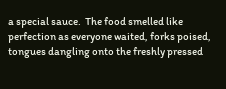a special sauce.  The food smelled like perfection as everyone waited, forks poised, tongues dangling onto the freshly pressed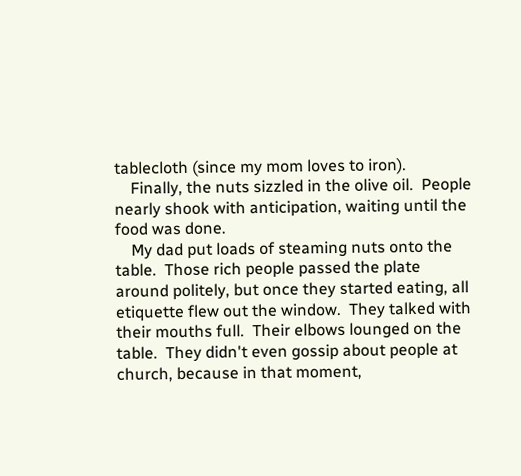tablecloth (since my mom loves to iron).
    Finally, the nuts sizzled in the olive oil.  People nearly shook with anticipation, waiting until the food was done.
    My dad put loads of steaming nuts onto the table.  Those rich people passed the plate around politely, but once they started eating, all etiquette flew out the window.  They talked with their mouths full.  Their elbows lounged on the table.  They didn't even gossip about people at church, because in that moment,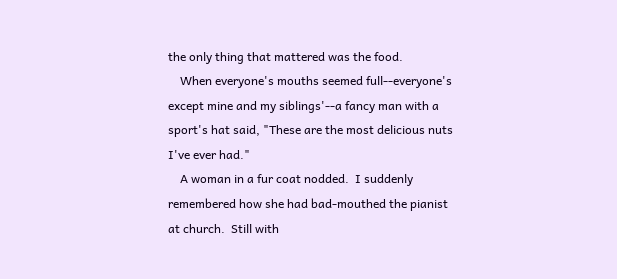the only thing that mattered was the food.
    When everyone's mouths seemed full--everyone's except mine and my siblings'--a fancy man with a sport's hat said, "These are the most delicious nuts I've ever had."
    A woman in a fur coat nodded.  I suddenly remembered how she had bad-mouthed the pianist at church.  Still with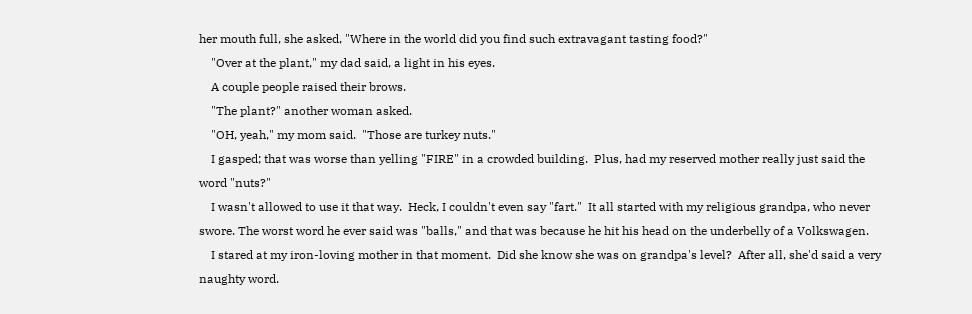her mouth full, she asked, "Where in the world did you find such extravagant tasting food?"
    "Over at the plant," my dad said, a light in his eyes.
    A couple people raised their brows.
    "The plant?" another woman asked.
    "OH, yeah," my mom said.  "Those are turkey nuts."
    I gasped; that was worse than yelling "FIRE" in a crowded building.  Plus, had my reserved mother really just said the word "nuts?"
    I wasn't allowed to use it that way.  Heck, I couldn't even say "fart."  It all started with my religious grandpa, who never swore. The worst word he ever said was "balls," and that was because he hit his head on the underbelly of a Volkswagen.
    I stared at my iron-loving mother in that moment.  Did she know she was on grandpa's level?  After all, she'd said a very naughty word.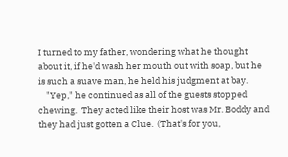I turned to my father, wondering what he thought about it, if he'd wash her mouth out with soap, but he is such a suave man, he held his judgment at bay.
    "Yep," he continued as all of the guests stopped chewing.  They acted like their host was Mr. Boddy and they had just gotten a Clue.  (That's for you,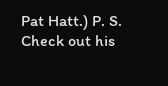Pat Hatt.) P. S. Check out his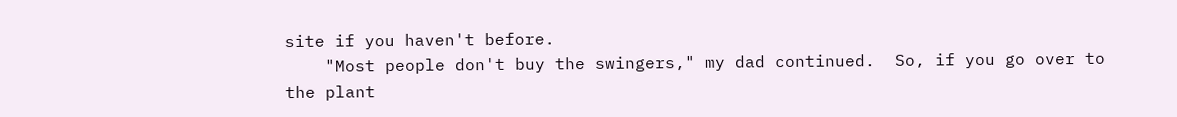site if you haven't before.
    "Most people don't buy the swingers," my dad continued.  So, if you go over to the plant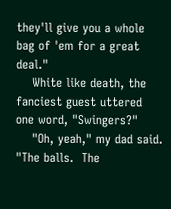they'll give you a whole bag of 'em for a great deal."
    White like death, the fanciest guest uttered one word, "Swingers?"
    "Oh, yeah," my dad said.  "The balls.  The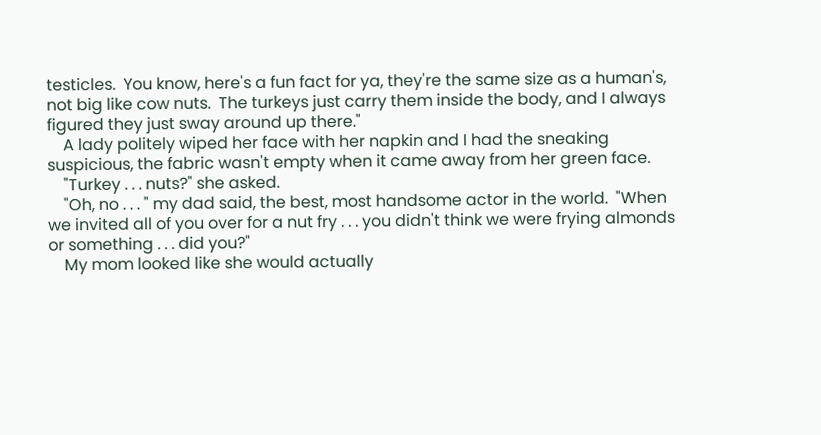testicles.  You know, here's a fun fact for ya, they're the same size as a human's, not big like cow nuts.  The turkeys just carry them inside the body, and I always figured they just sway around up there."
    A lady politely wiped her face with her napkin and I had the sneaking suspicious, the fabric wasn't empty when it came away from her green face.
    "Turkey . . . nuts?" she asked.
    "Oh, no . . . " my dad said, the best, most handsome actor in the world.  "When we invited all of you over for a nut fry . . . you didn't think we were frying almonds or something . . . did you?"
    My mom looked like she would actually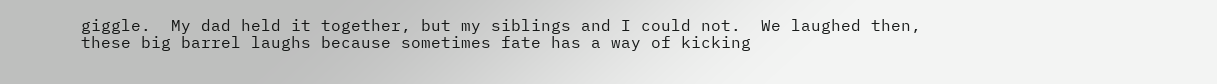giggle.  My dad held it together, but my siblings and I could not.  We laughed then, these big barrel laughs because sometimes fate has a way of kicking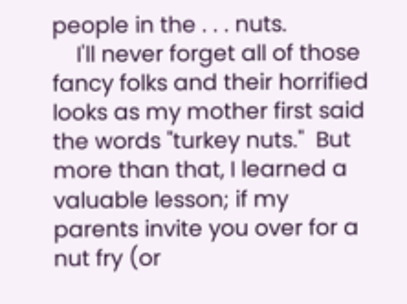people in the . . . nuts.
    I'll never forget all of those fancy folks and their horrified looks as my mother first said the words "turkey nuts."  But more than that, I learned a valuable lesson; if my parents invite you over for a nut fry (or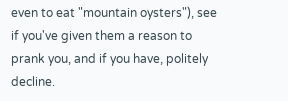even to eat "mountain oysters"), see if you've given them a reason to prank you, and if you have, politely decline.